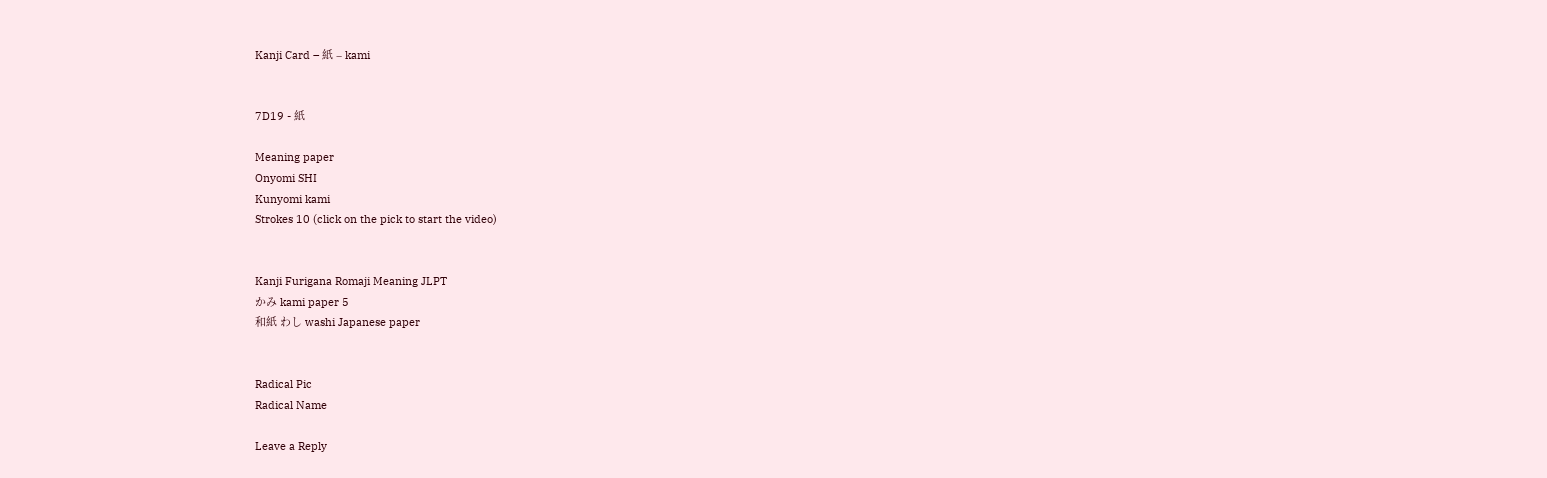Kanji Card – 紙 – kami


7D19 - 紙

Meaning paper
Onyomi SHI
Kunyomi kami
Strokes 10 (click on the pick to start the video)


Kanji Furigana Romaji Meaning JLPT
かみ kami paper 5
和紙 わし washi Japanese paper


Radical Pic
Radical Name

Leave a Reply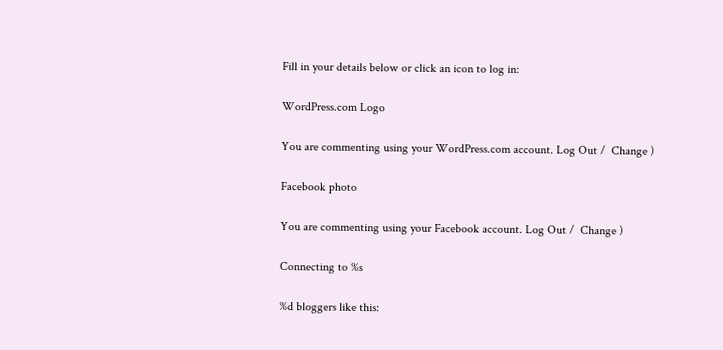Fill in your details below or click an icon to log in:

WordPress.com Logo

You are commenting using your WordPress.com account. Log Out /  Change )

Facebook photo

You are commenting using your Facebook account. Log Out /  Change )

Connecting to %s

%d bloggers like this: